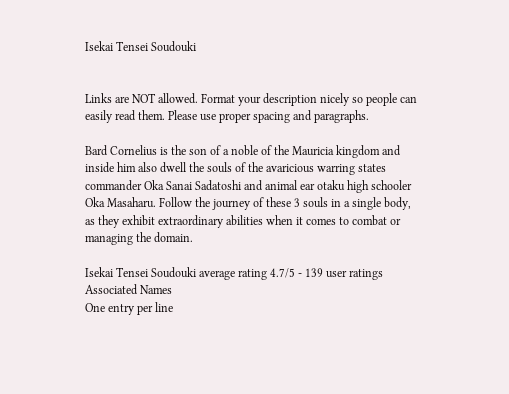Isekai Tensei Soudouki


Links are NOT allowed. Format your description nicely so people can easily read them. Please use proper spacing and paragraphs.

Bard Cornelius is the son of a noble of the Mauricia kingdom and inside him also dwell the souls of the avaricious warring states commander Oka Sanai Sadatoshi and animal ear otaku high schooler Oka Masaharu. Follow the journey of these 3 souls in a single body, as they exhibit extraordinary abilities when it comes to combat or managing the domain.

Isekai Tensei Soudouki average rating 4.7/5 - 139 user ratings
Associated Names
One entry per line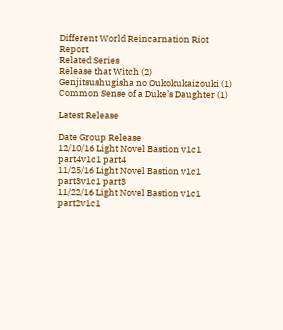Different World Reincarnation Riot Report
Related Series
Release that Witch (2)
Genjitsushugisha no Oukokukaizouki (1)
Common Sense of a Duke’s Daughter (1)

Latest Release

Date Group Release
12/10/16 Light Novel Bastion v1c1 part4v1c1 part4
11/25/16 Light Novel Bastion v1c1 part3v1c1 part3
11/22/16 Light Novel Bastion v1c1 part2v1c1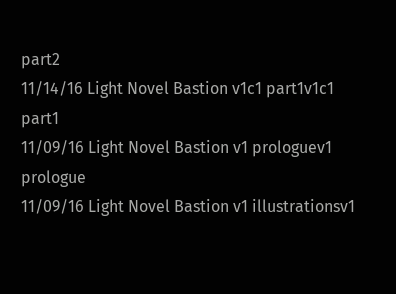part2
11/14/16 Light Novel Bastion v1c1 part1v1c1 part1
11/09/16 Light Novel Bastion v1 prologuev1 prologue
11/09/16 Light Novel Bastion v1 illustrationsv1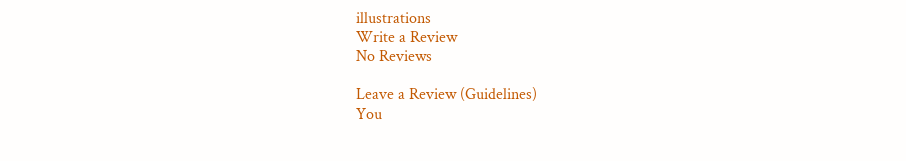illustrations
Write a Review
No Reviews

Leave a Review (Guidelines)
You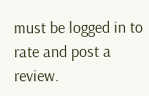must be logged in to rate and post a review.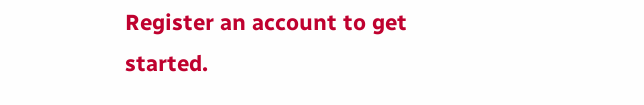Register an account to get started.